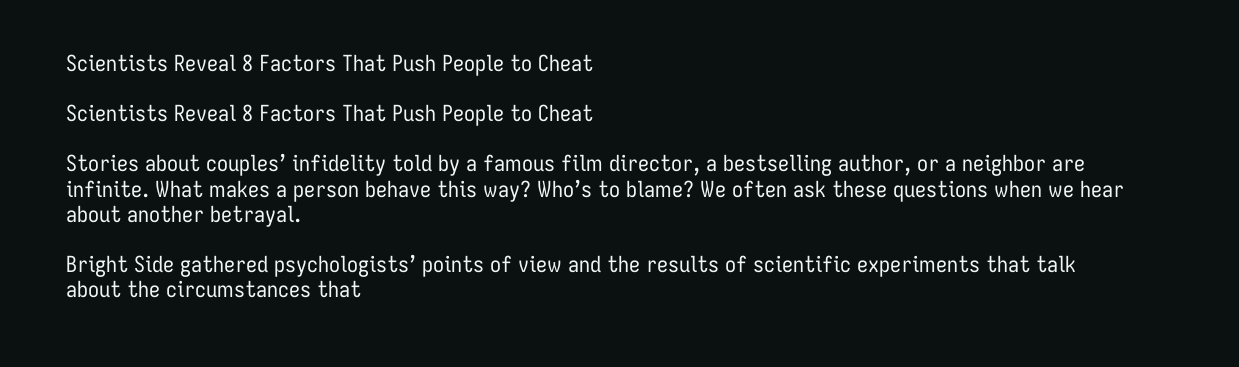Scientists Reveal 8 Factors That Push People to Cheat

Scientists Reveal 8 Factors That Push People to Cheat

Stories about couples’ infidelity told by a famous film director, a bestselling author, or a neighbor are infinite. What makes a person behave this way? Who’s to blame? We often ask these questions when we hear about another betrayal.

Bright Side gathered psychologists’ points of view and the results of scientific experiments that talk about the circumstances that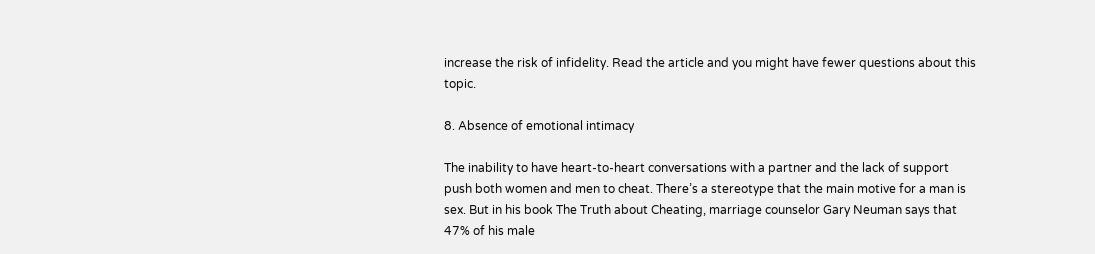increase the risk of infidelity. Read the article and you might have fewer questions about this topic.

8. Absence of emotional intimacy

The inability to have heart-to-heart conversations with a partner and the lack of support push both women and men to cheat. There’s a stereotype that the main motive for a man is sex. But in his book The Truth about Cheating, marriage counselor Gary Neuman says that 47% of his male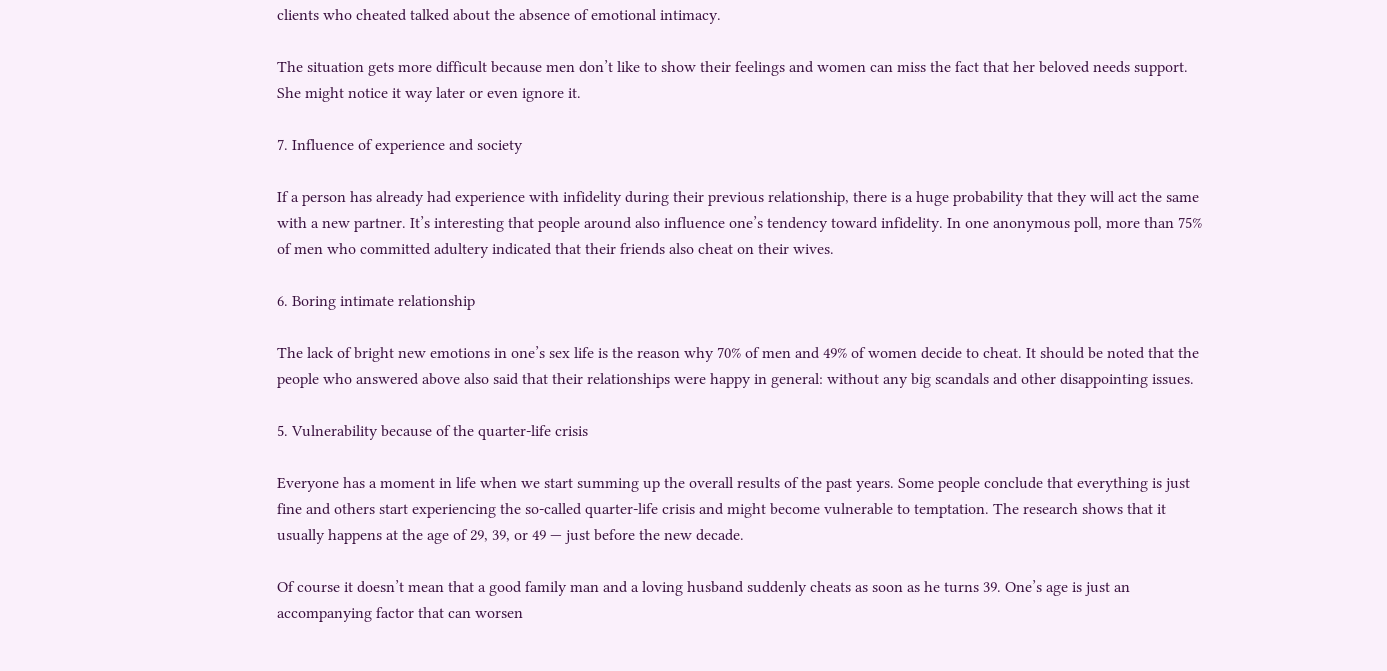clients who cheated talked about the absence of emotional intimacy.

The situation gets more difficult because men don’t like to show their feelings and women can miss the fact that her beloved needs support. She might notice it way later or even ignore it.

7. Influence of experience and society

If a person has already had experience with infidelity during their previous relationship, there is a huge probability that they will act the same with a new partner. It’s interesting that people around also influence one’s tendency toward infidelity. In one anonymous poll, more than 75% of men who committed adultery indicated that their friends also cheat on their wives.

6. Boring intimate relationship

The lack of bright new emotions in one’s sex life is the reason why 70% of men and 49% of women decide to cheat. It should be noted that the people who answered above also said that their relationships were happy in general: without any big scandals and other disappointing issues.

5. Vulnerability because of the quarter-life crisis

Everyone has a moment in life when we start summing up the overall results of the past years. Some people conclude that everything is just fine and others start experiencing the so-called quarter-life crisis and might become vulnerable to temptation. The research shows that it usually happens at the age of 29, 39, or 49 — just before the new decade.

Of course it doesn’t mean that a good family man and a loving husband suddenly cheats as soon as he turns 39. One’s age is just an accompanying factor that can worsen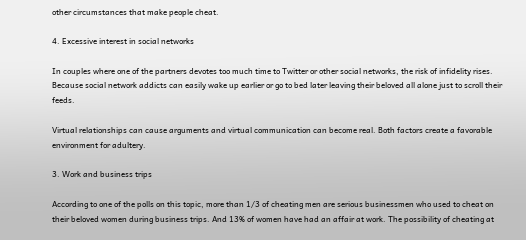other circumstances that make people cheat.

4. Excessive interest in social networks

In couples where one of the partners devotes too much time to Twitter or other social networks, the risk of infidelity rises. Because social network addicts can easily wake up earlier or go to bed later leaving their beloved all alone just to scroll their feeds.

Virtual relationships can cause arguments and virtual communication can become real. Both factors create a favorable environment for adultery.

3. Work and business trips

According to one of the polls on this topic, more than 1/3 of cheating men are serious businessmen who used to cheat on their beloved women during business trips. And 13% of women have had an affair at work. The possibility of cheating at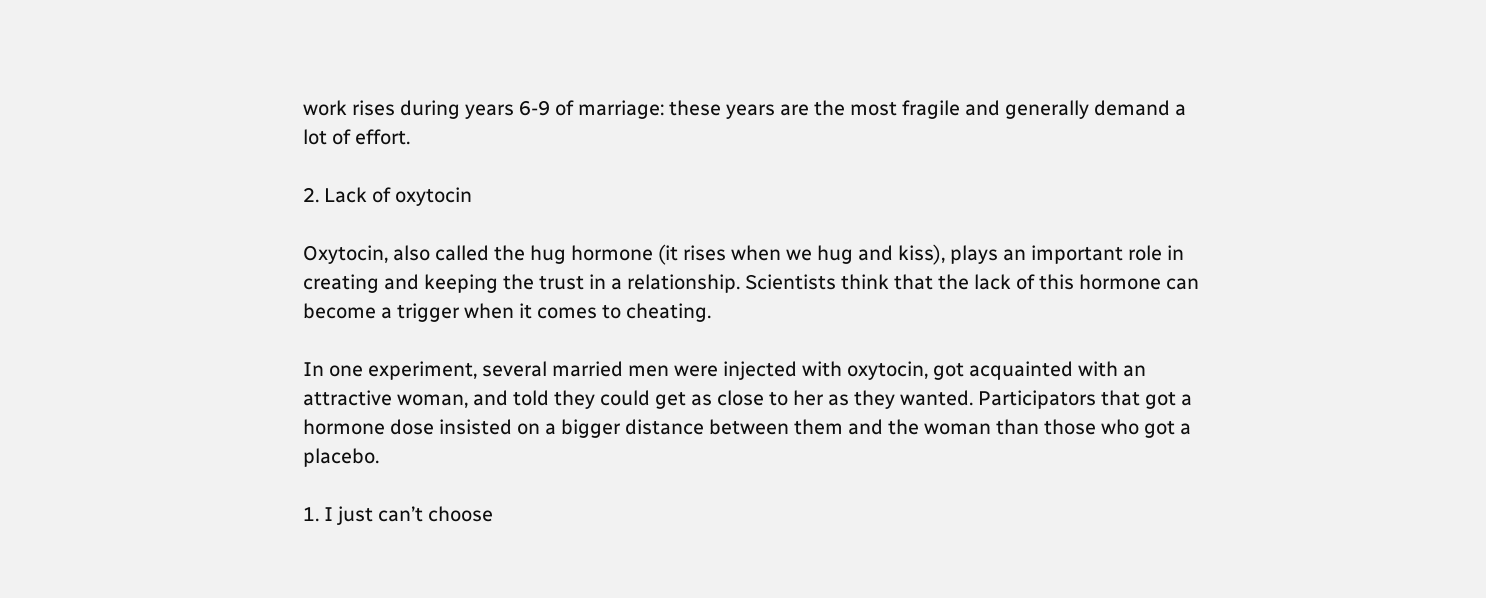work rises during years 6-9 of marriage: these years are the most fragile and generally demand a lot of effort.

2. Lack of oxytocin

Oxytocin, also called the hug hormone (it rises when we hug and kiss), plays an important role in creating and keeping the trust in a relationship. Scientists think that the lack of this hormone can become a trigger when it comes to cheating.

In one experiment, several married men were injected with oxytocin, got acquainted with an attractive woman, and told they could get as close to her as they wanted. Participators that got a hormone dose insisted on a bigger distance between them and the woman than those who got a placebo.

1. I just can’t choose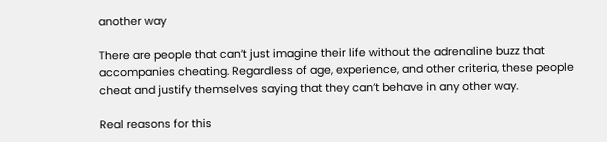another way

There are people that can’t just imagine their life without the adrenaline buzz that accompanies cheating. Regardless of age, experience, and other criteria, these people cheat and justify themselves saying that they can’t behave in any other way.

Real reasons for this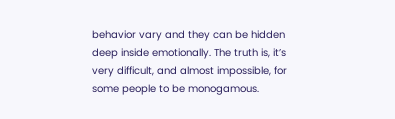behavior vary and they can be hidden deep inside emotionally. The truth is, it’s very difficult, and almost impossible, for some people to be monogamous.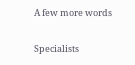A few more words

Specialists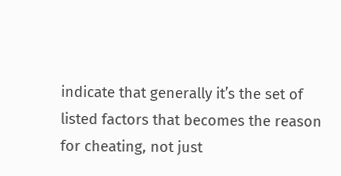indicate that generally it’s the set of listed factors that becomes the reason for cheating, not just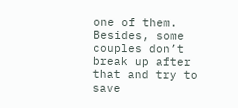one of them. Besides, some couples don’t break up after that and try to save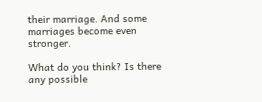their marriage. And some marriages become even stronger.

What do you think? Is there any possible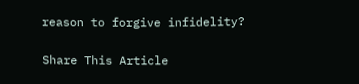reason to forgive infidelity?

Share This Article